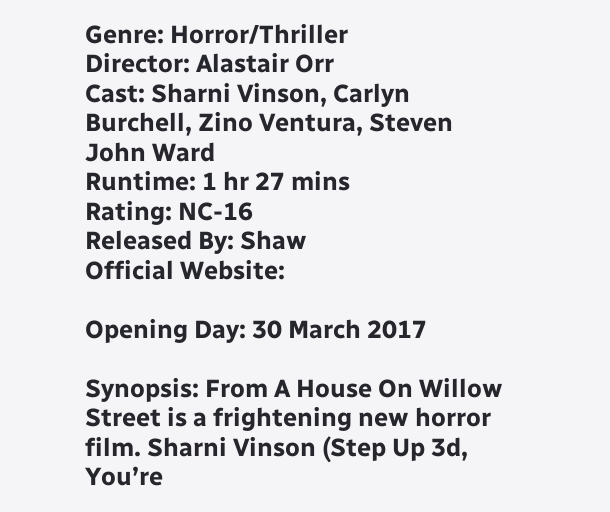Genre: Horror/Thriller
Director: Alastair Orr
Cast: Sharni Vinson, Carlyn Burchell, Zino Ventura, Steven John Ward
Runtime: 1 hr 27 mins
Rating: NC-16
Released By: Shaw
Official Website:

Opening Day: 30 March 2017

Synopsis: From A House On Willow Street is a frightening new horror film. Sharni Vinson (Step Up 3d, You’re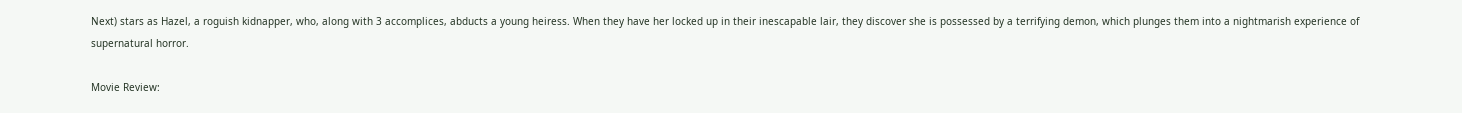Next) stars as Hazel, a roguish kidnapper, who, along with 3 accomplices, abducts a young heiress. When they have her locked up in their inescapable lair, they discover she is possessed by a terrifying demon, which plunges them into a nightmarish experience of supernatural horror.

Movie Review: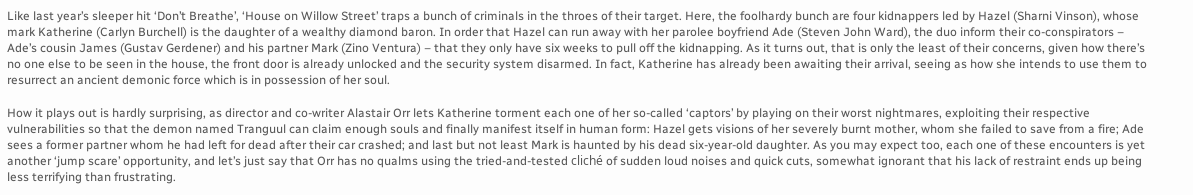Like last year’s sleeper hit ‘Don’t Breathe’, ‘House on Willow Street’ traps a bunch of criminals in the throes of their target. Here, the foolhardy bunch are four kidnappers led by Hazel (Sharni Vinson), whose mark Katherine (Carlyn Burchell) is the daughter of a wealthy diamond baron. In order that Hazel can run away with her parolee boyfriend Ade (Steven John Ward), the duo inform their co-conspirators – Ade’s cousin James (Gustav Gerdener) and his partner Mark (Zino Ventura) – that they only have six weeks to pull off the kidnapping. As it turns out, that is only the least of their concerns, given how there’s no one else to be seen in the house, the front door is already unlocked and the security system disarmed. In fact, Katherine has already been awaiting their arrival, seeing as how she intends to use them to resurrect an ancient demonic force which is in possession of her soul.

How it plays out is hardly surprising, as director and co-writer Alastair Orr lets Katherine torment each one of her so-called ‘captors’ by playing on their worst nightmares, exploiting their respective vulnerabilities so that the demon named Tranguul can claim enough souls and finally manifest itself in human form: Hazel gets visions of her severely burnt mother, whom she failed to save from a fire; Ade sees a former partner whom he had left for dead after their car crashed; and last but not least Mark is haunted by his dead six-year-old daughter. As you may expect too, each one of these encounters is yet another ‘jump scare’ opportunity, and let’s just say that Orr has no qualms using the tried-and-tested cliché of sudden loud noises and quick cuts, somewhat ignorant that his lack of restraint ends up being less terrifying than frustrating.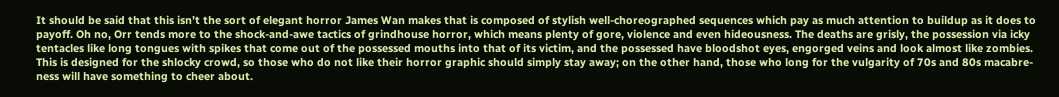It should be said that this isn’t the sort of elegant horror James Wan makes that is composed of stylish well-choreographed sequences which pay as much attention to buildup as it does to payoff. Oh no, Orr tends more to the shock-and-awe tactics of grindhouse horror, which means plenty of gore, violence and even hideousness. The deaths are grisly, the possession via icky tentacles like long tongues with spikes that come out of the possessed mouths into that of its victim, and the possessed have bloodshot eyes, engorged veins and look almost like zombies. This is designed for the shlocky crowd, so those who do not like their horror graphic should simply stay away; on the other hand, those who long for the vulgarity of 70s and 80s macabre-ness will have something to cheer about.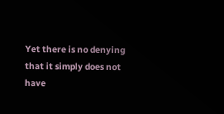Yet there is no denying that it simply does not have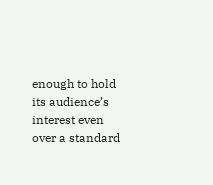enough to hold its audience’s interest even over a standard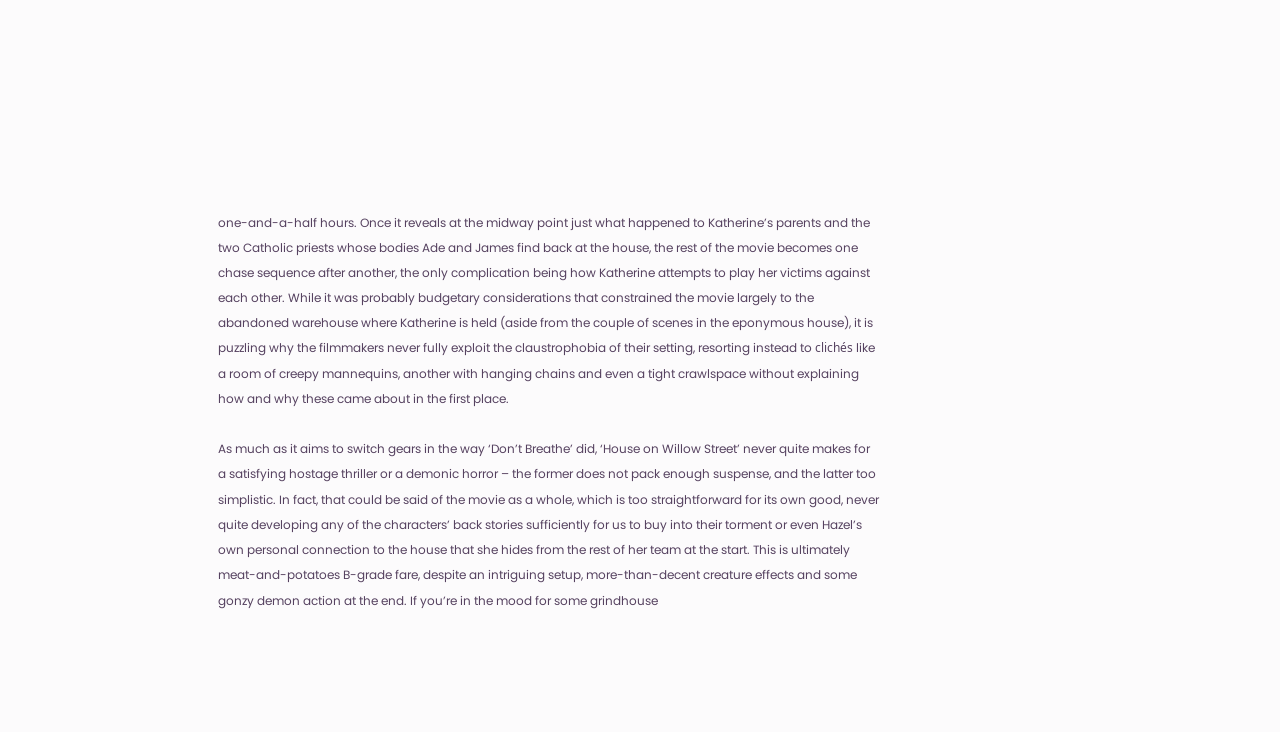one-and-a-half hours. Once it reveals at the midway point just what happened to Katherine’s parents and the two Catholic priests whose bodies Ade and James find back at the house, the rest of the movie becomes one chase sequence after another, the only complication being how Katherine attempts to play her victims against each other. While it was probably budgetary considerations that constrained the movie largely to the abandoned warehouse where Katherine is held (aside from the couple of scenes in the eponymous house), it is puzzling why the filmmakers never fully exploit the claustrophobia of their setting, resorting instead to clichés like a room of creepy mannequins, another with hanging chains and even a tight crawlspace without explaining how and why these came about in the first place.

As much as it aims to switch gears in the way ‘Don’t Breathe’ did, ‘House on Willow Street’ never quite makes for a satisfying hostage thriller or a demonic horror – the former does not pack enough suspense, and the latter too simplistic. In fact, that could be said of the movie as a whole, which is too straightforward for its own good, never quite developing any of the characters’ back stories sufficiently for us to buy into their torment or even Hazel’s own personal connection to the house that she hides from the rest of her team at the start. This is ultimately meat-and-potatoes B-grade fare, despite an intriguing setup, more-than-decent creature effects and some gonzy demon action at the end. If you’re in the mood for some grindhouse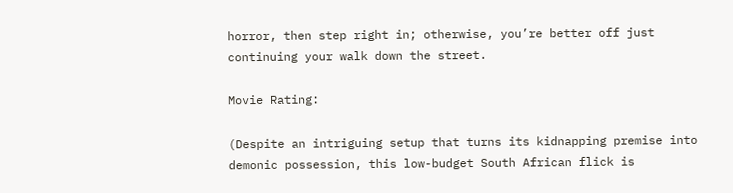horror, then step right in; otherwise, you’re better off just continuing your walk down the street.

Movie Rating:

(Despite an intriguing setup that turns its kidnapping premise into demonic possession, this low-budget South African flick is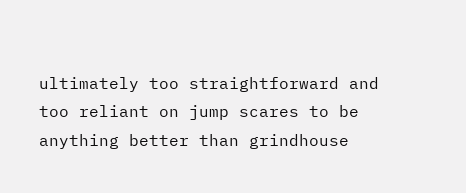ultimately too straightforward and too reliant on jump scares to be anything better than grindhouse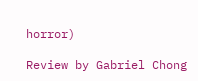horror)

Review by Gabriel Chong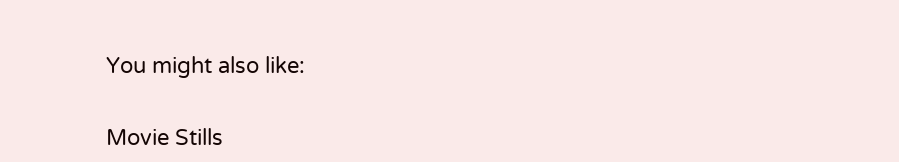You might also like:


Movie Stills